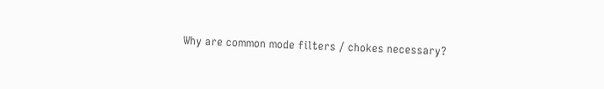Why are common mode filters / chokes necessary?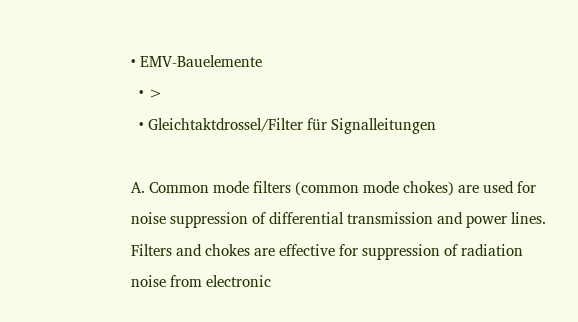• EMV-Bauelemente
  • >
  • Gleichtaktdrossel/Filter für Signalleitungen

A. Common mode filters (common mode chokes) are used for noise suppression of differential transmission and power lines.
Filters and chokes are effective for suppression of radiation noise from electronic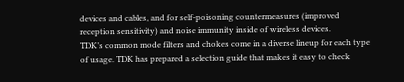devices and cables, and for self-poisoning countermeasures (improved reception sensitivity) and noise immunity inside of wireless devices.
TDK’s common mode filters and chokes come in a diverse lineup for each type of usage. TDK has prepared a selection guide that makes it easy to check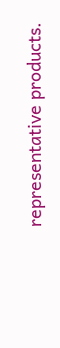representative products.